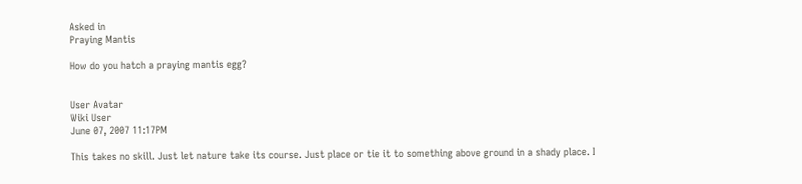Asked in
Praying Mantis

How do you hatch a praying mantis egg?


User Avatar
Wiki User
June 07, 2007 11:17PM

This takes no skill. Just let nature take its course. Just place or tie it to something above ground in a shady place. I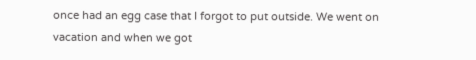once had an egg case that I forgot to put outside. We went on vacation and when we got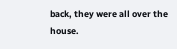back, they were all over the house.